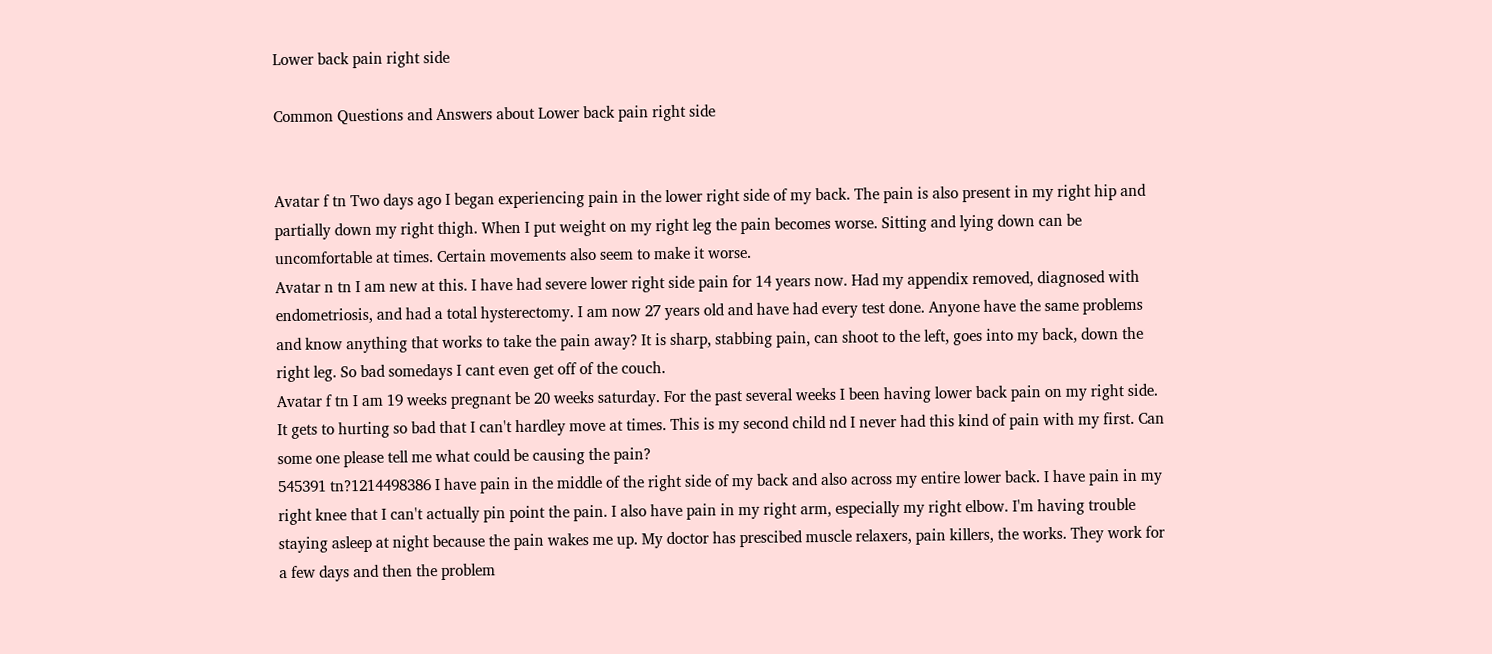Lower back pain right side

Common Questions and Answers about Lower back pain right side


Avatar f tn Two days ago I began experiencing pain in the lower right side of my back. The pain is also present in my right hip and partially down my right thigh. When I put weight on my right leg the pain becomes worse. Sitting and lying down can be uncomfortable at times. Certain movements also seem to make it worse.
Avatar n tn I am new at this. I have had severe lower right side pain for 14 years now. Had my appendix removed, diagnosed with endometriosis, and had a total hysterectomy. I am now 27 years old and have had every test done. Anyone have the same problems and know anything that works to take the pain away? It is sharp, stabbing pain, can shoot to the left, goes into my back, down the right leg. So bad somedays I cant even get off of the couch.
Avatar f tn I am 19 weeks pregnant be 20 weeks saturday. For the past several weeks I been having lower back pain on my right side. It gets to hurting so bad that I can't hardley move at times. This is my second child nd I never had this kind of pain with my first. Can some one please tell me what could be causing the pain?
545391 tn?1214498386 I have pain in the middle of the right side of my back and also across my entire lower back. I have pain in my right knee that I can't actually pin point the pain. I also have pain in my right arm, especially my right elbow. I'm having trouble staying asleep at night because the pain wakes me up. My doctor has prescibed muscle relaxers, pain killers, the works. They work for a few days and then the problem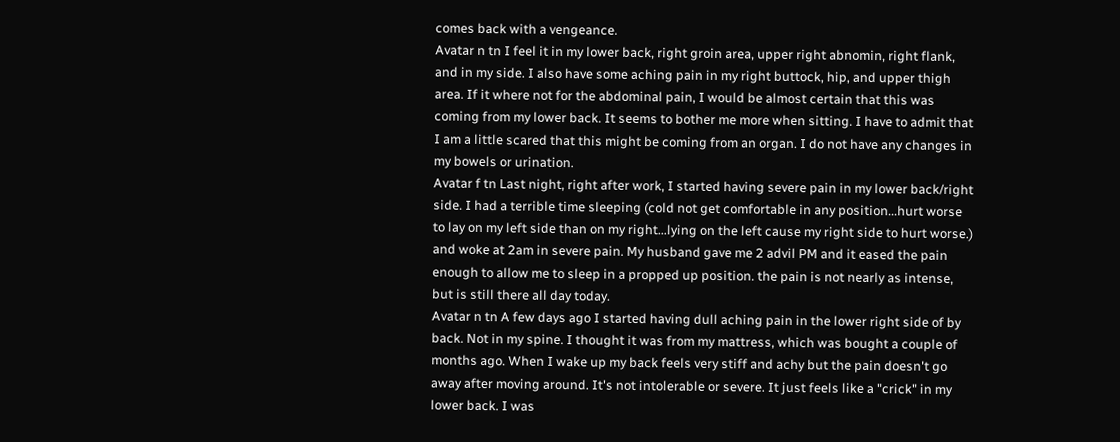comes back with a vengeance.
Avatar n tn I feel it in my lower back, right groin area, upper right abnomin, right flank, and in my side. I also have some aching pain in my right buttock, hip, and upper thigh area. If it where not for the abdominal pain, I would be almost certain that this was coming from my lower back. It seems to bother me more when sitting. I have to admit that I am a little scared that this might be coming from an organ. I do not have any changes in my bowels or urination.
Avatar f tn Last night, right after work, I started having severe pain in my lower back/right side. I had a terrible time sleeping (cold not get comfortable in any position...hurt worse to lay on my left side than on my right...lying on the left cause my right side to hurt worse.) and woke at 2am in severe pain. My husband gave me 2 advil PM and it eased the pain enough to allow me to sleep in a propped up position. the pain is not nearly as intense, but is still there all day today.
Avatar n tn A few days ago I started having dull aching pain in the lower right side of by back. Not in my spine. I thought it was from my mattress, which was bought a couple of months ago. When I wake up my back feels very stiff and achy but the pain doesn't go away after moving around. It's not intolerable or severe. It just feels like a "crick" in my lower back. I was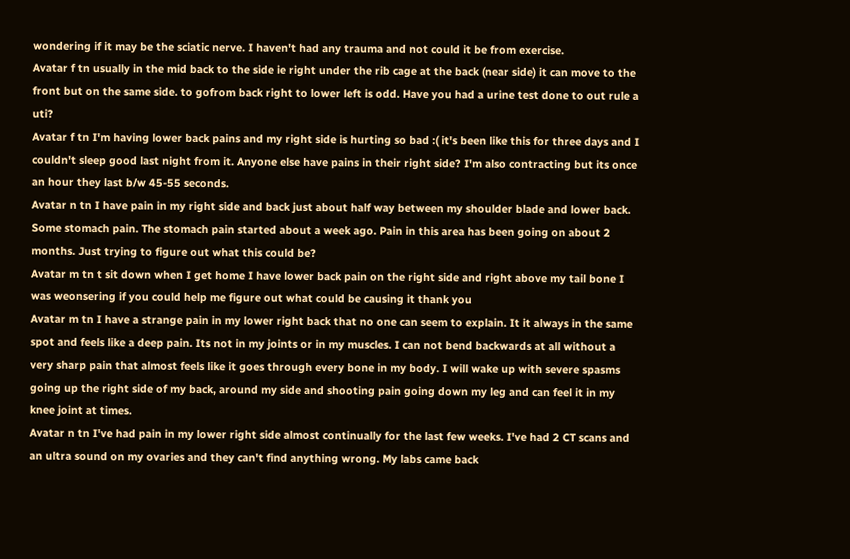wondering if it may be the sciatic nerve. I haven't had any trauma and not could it be from exercise.
Avatar f tn usually in the mid back to the side ie right under the rib cage at the back (near side) it can move to the front but on the same side. to gofrom back right to lower left is odd. Have you had a urine test done to out rule a uti?
Avatar f tn I'm having lower back pains and my right side is hurting so bad :( it's been like this for three days and I couldn't sleep good last night from it. Anyone else have pains in their right side? I'm also contracting but its once an hour they last b/w 45-55 seconds.
Avatar n tn I have pain in my right side and back just about half way between my shoulder blade and lower back. Some stomach pain. The stomach pain started about a week ago. Pain in this area has been going on about 2 months. Just trying to figure out what this could be?
Avatar m tn t sit down when I get home I have lower back pain on the right side and right above my tail bone I was weonsering if you could help me figure out what could be causing it thank you
Avatar m tn I have a strange pain in my lower right back that no one can seem to explain. It it always in the same spot and feels like a deep pain. Its not in my joints or in my muscles. I can not bend backwards at all without a very sharp pain that almost feels like it goes through every bone in my body. I will wake up with severe spasms going up the right side of my back, around my side and shooting pain going down my leg and can feel it in my knee joint at times.
Avatar n tn I've had pain in my lower right side almost continually for the last few weeks. I've had 2 CT scans and an ultra sound on my ovaries and they can't find anything wrong. My labs came back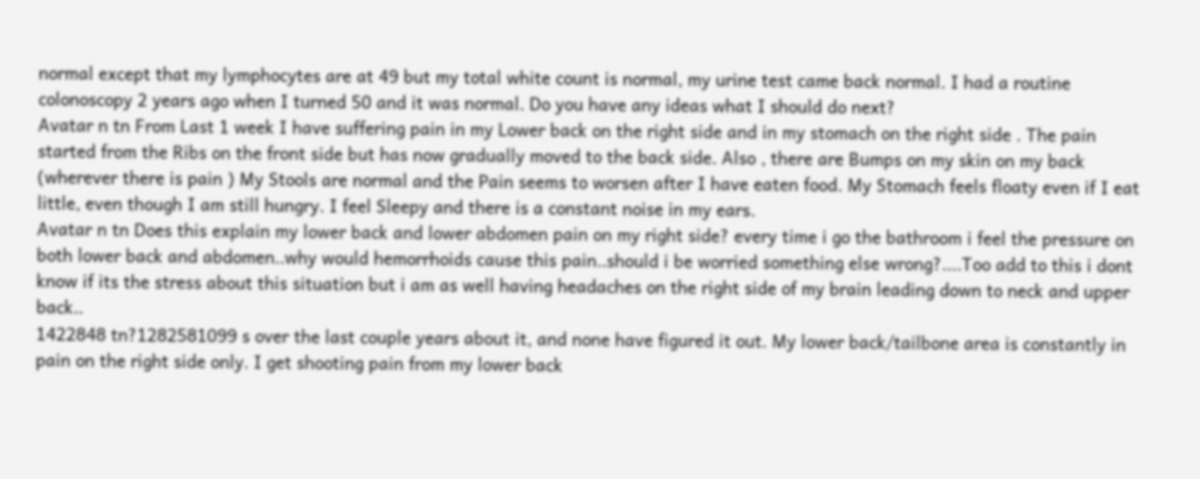normal except that my lymphocytes are at 49 but my total white count is normal, my urine test came back normal. I had a routine colonoscopy 2 years ago when I turned 50 and it was normal. Do you have any ideas what I should do next?
Avatar n tn From Last 1 week I have suffering pain in my Lower back on the right side and in my stomach on the right side . The pain started from the Ribs on the front side but has now gradually moved to the back side. Also , there are Bumps on my skin on my back (wherever there is pain ) My Stools are normal and the Pain seems to worsen after I have eaten food. My Stomach feels floaty even if I eat little, even though I am still hungry. I feel Sleepy and there is a constant noise in my ears.
Avatar n tn Does this explain my lower back and lower abdomen pain on my right side? every time i go the bathroom i feel the pressure on both lower back and abdomen..why would hemorrhoids cause this pain..should i be worried something else wrong?....Too add to this i dont know if its the stress about this situation but i am as well having headaches on the right side of my brain leading down to neck and upper back..
1422848 tn?1282581099 s over the last couple years about it, and none have figured it out. My lower back/tailbone area is constantly in pain on the right side only. I get shooting pain from my lower back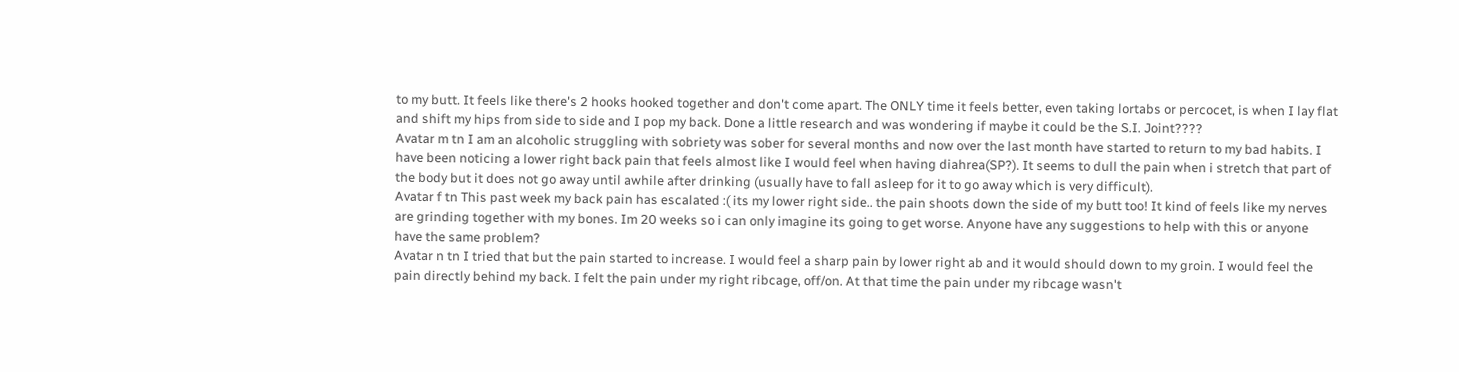to my butt. It feels like there's 2 hooks hooked together and don't come apart. The ONLY time it feels better, even taking lortabs or percocet, is when I lay flat and shift my hips from side to side and I pop my back. Done a little research and was wondering if maybe it could be the S.I. Joint????
Avatar m tn I am an alcoholic struggling with sobriety was sober for several months and now over the last month have started to return to my bad habits. I have been noticing a lower right back pain that feels almost like I would feel when having diahrea(SP?). It seems to dull the pain when i stretch that part of the body but it does not go away until awhile after drinking (usually have to fall asleep for it to go away which is very difficult).
Avatar f tn This past week my back pain has escalated :( its my lower right side.. the pain shoots down the side of my butt too! It kind of feels like my nerves are grinding together with my bones. Im 20 weeks so i can only imagine its going to get worse. Anyone have any suggestions to help with this or anyone have the same problem?
Avatar n tn I tried that but the pain started to increase. I would feel a sharp pain by lower right ab and it would should down to my groin. I would feel the pain directly behind my back. I felt the pain under my right ribcage, off/on. At that time the pain under my ribcage wasn't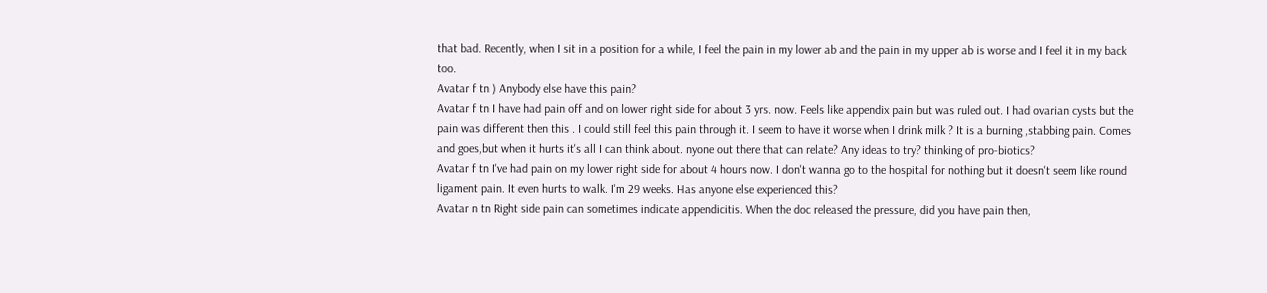that bad. Recently, when I sit in a position for a while, I feel the pain in my lower ab and the pain in my upper ab is worse and I feel it in my back too.
Avatar f tn ) Anybody else have this pain?
Avatar f tn I have had pain off and on lower right side for about 3 yrs. now. Feels like appendix pain but was ruled out. I had ovarian cysts but the pain was different then this . I could still feel this pain through it. I seem to have it worse when I drink milk ? It is a burning ,stabbing pain. Comes and goes,but when it hurts it's all I can think about. nyone out there that can relate? Any ideas to try? thinking of pro-biotics?
Avatar f tn I've had pain on my lower right side for about 4 hours now. I don't wanna go to the hospital for nothing but it doesn't seem like round ligament pain. It even hurts to walk. I'm 29 weeks. Has anyone else experienced this?
Avatar n tn Right side pain can sometimes indicate appendicitis. When the doc released the pressure, did you have pain then,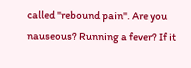called "rebound pain". Are you nauseous? Running a fever? If it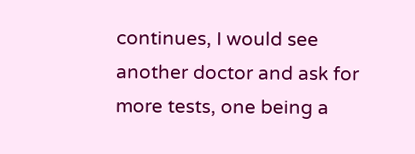continues, I would see another doctor and ask for more tests, one being a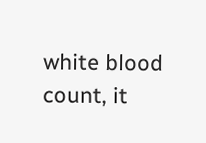white blood count, it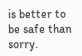is better to be safe than sorry.